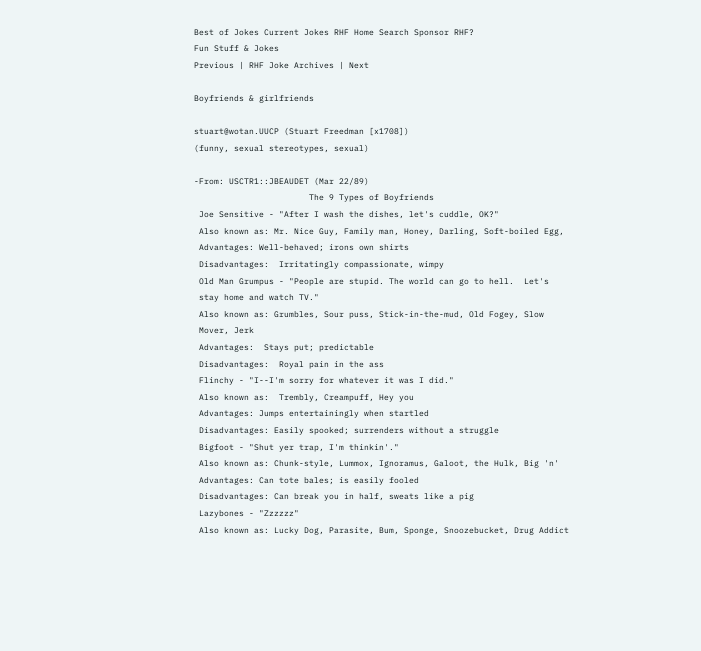Best of Jokes Current Jokes RHF Home Search Sponsor RHF?
Fun Stuff & Jokes
Previous | RHF Joke Archives | Next

Boyfriends & girlfriends

stuart@wotan.UUCP (Stuart Freedman [x1708])
(funny, sexual stereotypes, sexual)

-From: USCTR1::JBEAUDET (Mar 22/89)
                       The 9 Types of Boyfriends
 Joe Sensitive - "After I wash the dishes, let's cuddle, OK?"
 Also known as: Mr. Nice Guy, Family man, Honey, Darling, Soft-boiled Egg,
 Advantages: Well-behaved; irons own shirts
 Disadvantages:  Irritatingly compassionate, wimpy
 Old Man Grumpus - "People are stupid. The world can go to hell.  Let's
 stay home and watch TV."
 Also known as: Grumbles, Sour puss, Stick-in-the-mud, Old Fogey, Slow
 Mover, Jerk
 Advantages:  Stays put; predictable
 Disadvantages:  Royal pain in the ass
 Flinchy - "I--I'm sorry for whatever it was I did."
 Also known as:  Trembly, Creampuff, Hey you
 Advantages: Jumps entertainingly when startled
 Disadvantages: Easily spooked; surrenders without a struggle
 Bigfoot - "Shut yer trap, I'm thinkin'."
 Also known as: Chunk-style, Lummox, Ignoramus, Galoot, the Hulk, Big 'n'
 Advantages: Can tote bales; is easily fooled
 Disadvantages: Can break you in half, sweats like a pig
 Lazybones - "Zzzzzz"
 Also known as: Lucky Dog, Parasite, Bum, Sponge, Snoozebucket, Drug Addict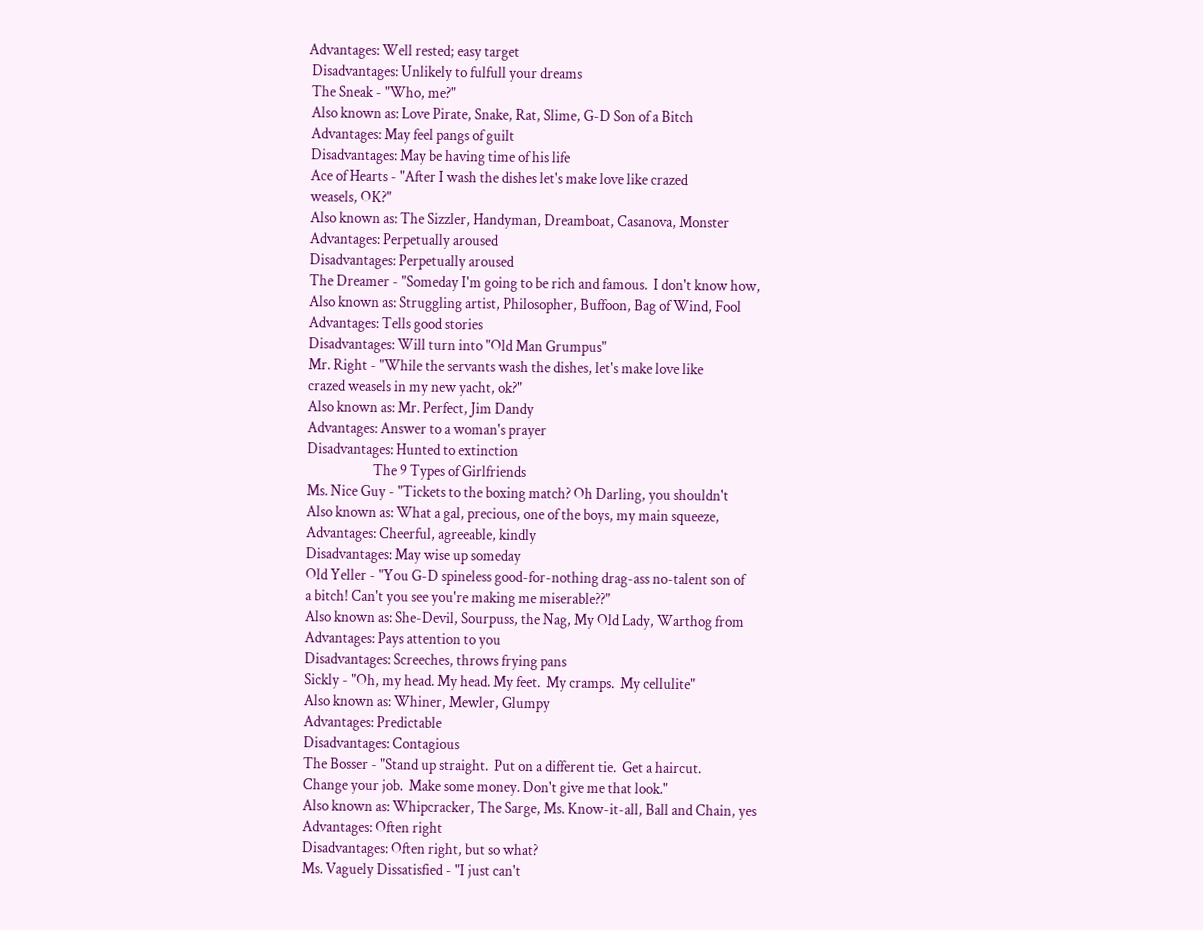Advantages: Well rested; easy target
 Disadvantages: Unlikely to fulfull your dreams
 The Sneak - "Who, me?"
 Also known as: Love Pirate, Snake, Rat, Slime, G-D Son of a Bitch
 Advantages: May feel pangs of guilt
 Disadvantages: May be having time of his life
 Ace of Hearts - "After I wash the dishes let's make love like crazed
 weasels, OK?"
 Also known as: The Sizzler, Handyman, Dreamboat, Casanova, Monster
 Advantages: Perpetually aroused
 Disadvantages: Perpetually aroused
 The Dreamer - "Someday I'm going to be rich and famous.  I don't know how,
 Also known as: Struggling artist, Philosopher, Buffoon, Bag of Wind, Fool
 Advantages: Tells good stories
 Disadvantages: Will turn into "Old Man Grumpus"
 Mr. Right - "While the servants wash the dishes, let's make love like
 crazed weasels in my new yacht, ok?"
 Also known as: Mr. Perfect, Jim Dandy
 Advantages: Answer to a woman's prayer
 Disadvantages: Hunted to extinction
                       The 9 Types of Girlfriends
 Ms. Nice Guy - "Tickets to the boxing match? Oh Darling, you shouldn't
 Also known as: What a gal, precious, one of the boys, my main squeeze,
 Advantages: Cheerful, agreeable, kindly
 Disadvantages: May wise up someday
 Old Yeller - "You G-D spineless good-for-nothing drag-ass no-talent son of
 a bitch! Can't you see you're making me miserable??"
 Also known as: She-Devil, Sourpuss, the Nag, My Old Lady, Warthog from
 Advantages: Pays attention to you
 Disadvantages: Screeches, throws frying pans
 Sickly - "Oh, my head. My head. My feet.  My cramps.  My cellulite"
 Also known as: Whiner, Mewler, Glumpy
 Advantages: Predictable
 Disadvantages: Contagious
 The Bosser - "Stand up straight.  Put on a different tie.  Get a haircut.
 Change your job.  Make some money. Don't give me that look."
 Also known as: Whipcracker, The Sarge, Ms. Know-it-all, Ball and Chain, yes
 Advantages: Often right
 Disadvantages: Often right, but so what?
 Ms. Vaguely Dissatisfied - "I just can't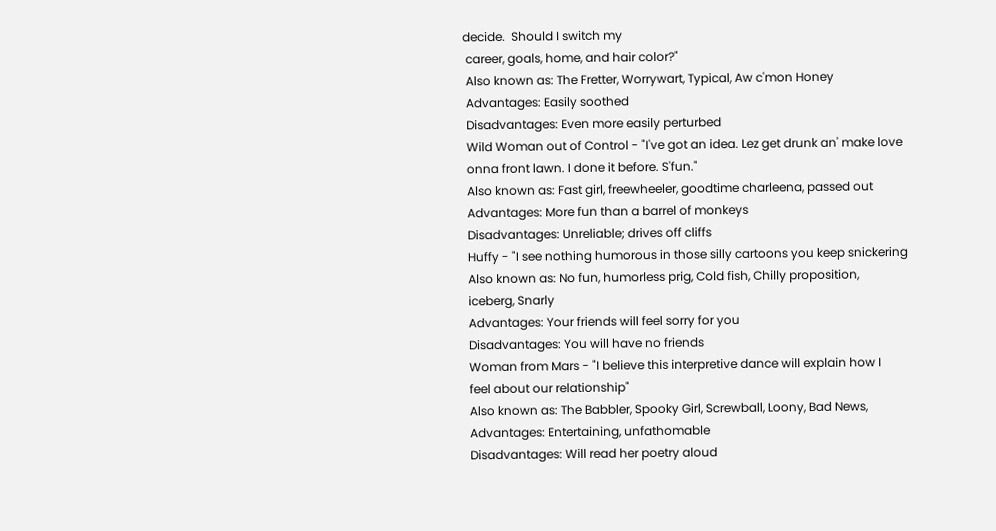decide.  Should I switch my
 career, goals, home, and hair color?"
 Also known as: The Fretter, Worrywart, Typical, Aw c'mon Honey
 Advantages: Easily soothed
 Disadvantages: Even more easily perturbed
 Wild Woman out of Control - "I've got an idea. Lez get drunk an' make love
 onna front lawn. I done it before. S'fun."
 Also known as: Fast girl, freewheeler, goodtime charleena, passed out
 Advantages: More fun than a barrel of monkeys
 Disadvantages: Unreliable; drives off cliffs
 Huffy - "I see nothing humorous in those silly cartoons you keep snickering
 Also known as: No fun, humorless prig, Cold fish, Chilly proposition,
 iceberg, Snarly
 Advantages: Your friends will feel sorry for you
 Disadvantages: You will have no friends
 Woman from Mars - "I believe this interpretive dance will explain how I
 feel about our relationship"
 Also known as: The Babbler, Spooky Girl, Screwball, Loony, Bad News,
 Advantages: Entertaining, unfathomable
 Disadvantages: Will read her poetry aloud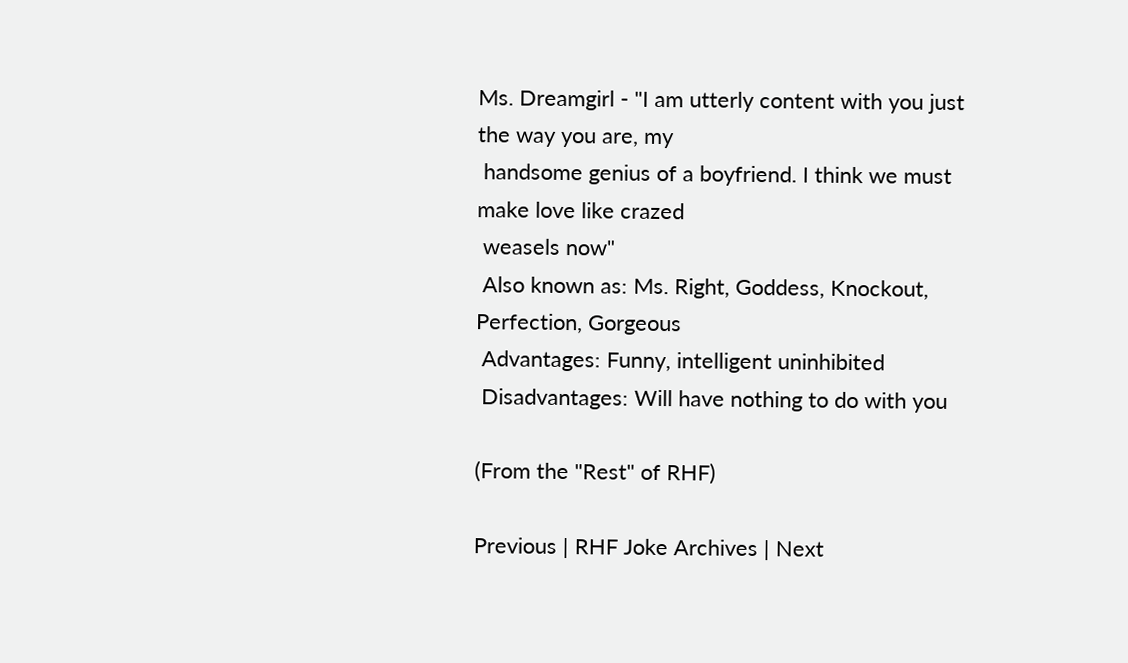Ms. Dreamgirl - "I am utterly content with you just the way you are, my
 handsome genius of a boyfriend. I think we must make love like crazed
 weasels now"
 Also known as: Ms. Right, Goddess, Knockout, Perfection, Gorgeous
 Advantages: Funny, intelligent uninhibited
 Disadvantages: Will have nothing to do with you

(From the "Rest" of RHF)

Previous | RHF Joke Archives | Next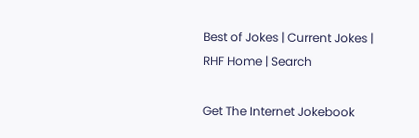Best of Jokes | Current Jokes | RHF Home | Search

Get The Internet Jokebook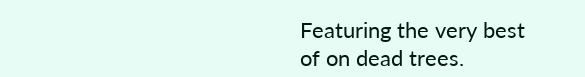Featuring the very best of on dead trees.